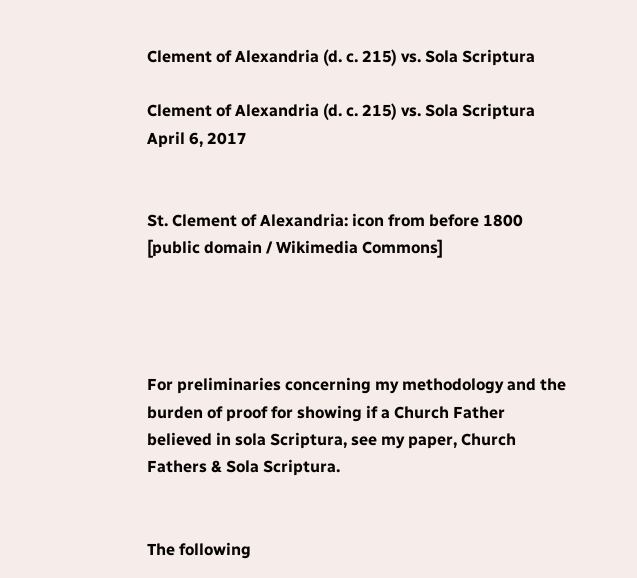Clement of Alexandria (d. c. 215) vs. Sola Scriptura

Clement of Alexandria (d. c. 215) vs. Sola Scriptura April 6, 2017


St. Clement of Alexandria: icon from before 1800 [public domain / Wikimedia Commons]




For preliminaries concerning my methodology and the burden of proof for showing if a Church Father believed in sola Scriptura, see my paper, Church Fathers & Sola Scriptura.


The following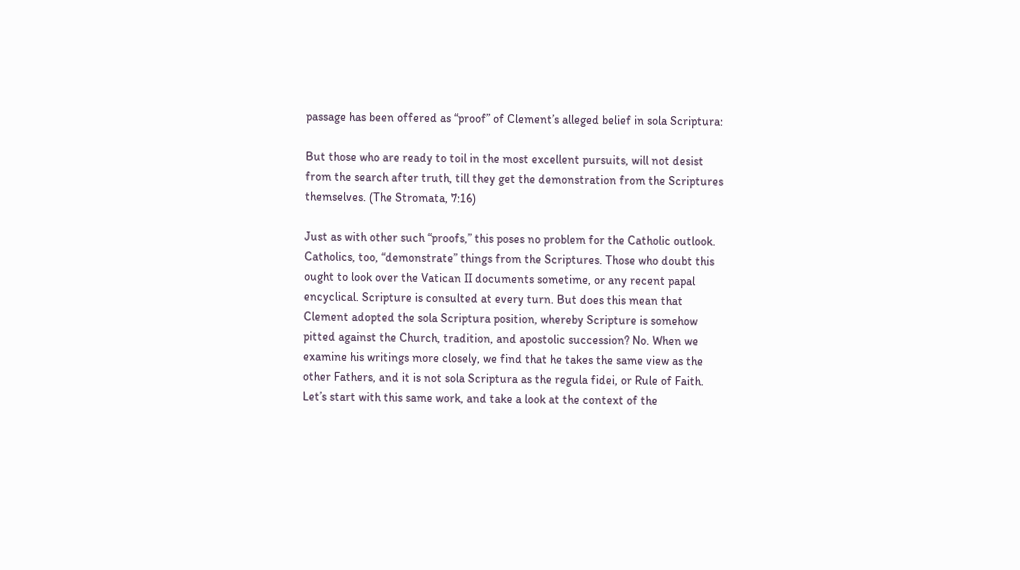passage has been offered as “proof” of Clement’s alleged belief in sola Scriptura:

But those who are ready to toil in the most excellent pursuits, will not desist from the search after truth, till they get the demonstration from the Scriptures themselves. (The Stromata, 7:16)

Just as with other such “proofs,” this poses no problem for the Catholic outlook. Catholics, too, “demonstrate” things from the Scriptures. Those who doubt this ought to look over the Vatican II documents sometime, or any recent papal encyclical. Scripture is consulted at every turn. But does this mean that Clement adopted the sola Scriptura position, whereby Scripture is somehow pitted against the Church, tradition, and apostolic succession? No. When we examine his writings more closely, we find that he takes the same view as the other Fathers, and it is not sola Scriptura as the regula fidei, or Rule of Faith. Let’s start with this same work, and take a look at the context of the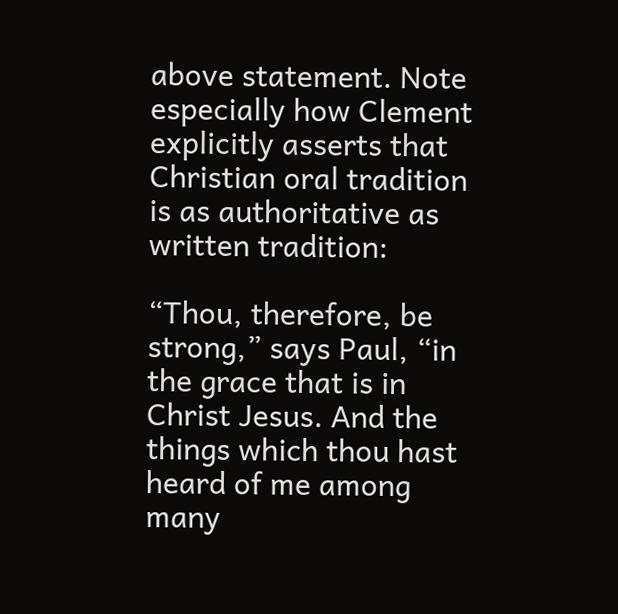above statement. Note especially how Clement explicitly asserts that Christian oral tradition is as authoritative as written tradition:

“Thou, therefore, be strong,” says Paul, “in the grace that is in Christ Jesus. And the things which thou hast heard of me among many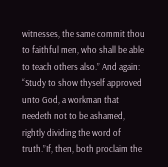witnesses, the same commit thou to faithful men, who shall be able to teach others also.” And again: “Study to show thyself approved unto God, a workman that needeth not to be ashamed, rightly dividing the word of truth.”If, then, both proclaim the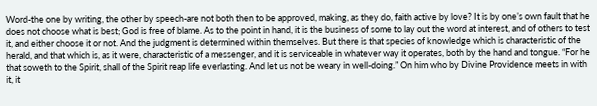Word-the one by writing, the other by speech-are not both then to be approved, making, as they do, faith active by love? It is by one’s own fault that he does not choose what is best; God is free of blame. As to the point in hand, it is the business of some to lay out the word at interest, and of others to test it, and either choose it or not. And the judgment is determined within themselves. But there is that species of knowledge which is characteristic of the herald, and that which is, as it were, characteristic of a messenger, and it is serviceable in whatever way it operates, both by the hand and tongue. “For he that soweth to the Spirit, shall of the Spirit reap life everlasting. And let us not be weary in well-doing.” On him who by Divine Providence meets in with it, it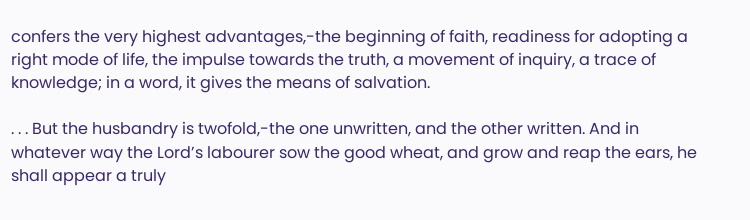confers the very highest advantages,-the beginning of faith, readiness for adopting a right mode of life, the impulse towards the truth, a movement of inquiry, a trace of knowledge; in a word, it gives the means of salvation.

. . . But the husbandry is twofold,-the one unwritten, and the other written. And in whatever way the Lord’s labourer sow the good wheat, and grow and reap the ears, he shall appear a truly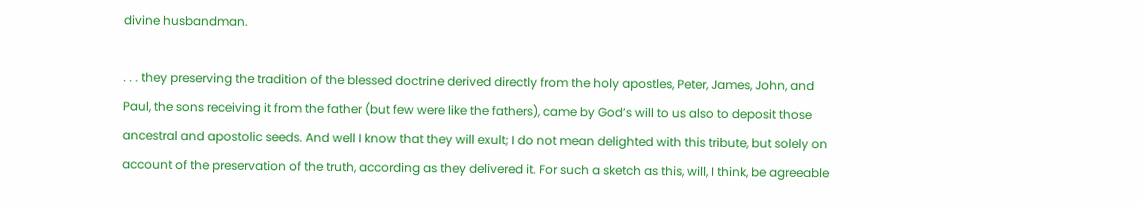divine husbandman.

. . . they preserving the tradition of the blessed doctrine derived directly from the holy apostles, Peter, James, John, and Paul, the sons receiving it from the father (but few were like the fathers), came by God’s will to us also to deposit those ancestral and apostolic seeds. And well I know that they will exult; I do not mean delighted with this tribute, but solely on account of the preservation of the truth, according as they delivered it. For such a sketch as this, will, I think, be agreeable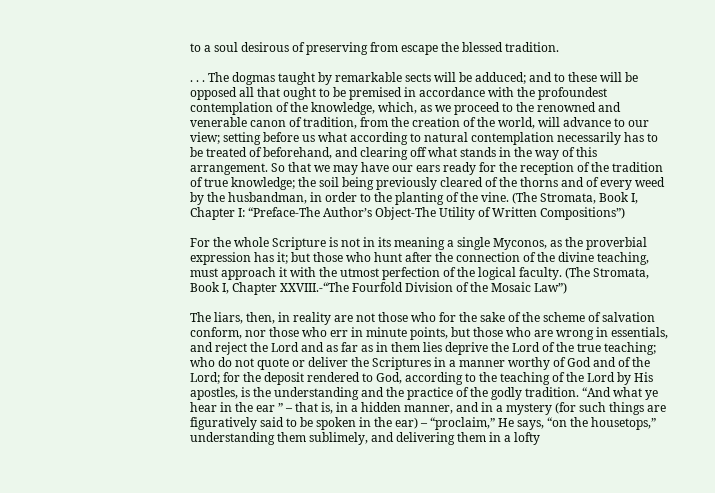to a soul desirous of preserving from escape the blessed tradition.

. . . The dogmas taught by remarkable sects will be adduced; and to these will be opposed all that ought to be premised in accordance with the profoundest contemplation of the knowledge, which, as we proceed to the renowned and venerable canon of tradition, from the creation of the world, will advance to our view; setting before us what according to natural contemplation necessarily has to be treated of beforehand, and clearing off what stands in the way of this arrangement. So that we may have our ears ready for the reception of the tradition of true knowledge; the soil being previously cleared of the thorns and of every weed by the husbandman, in order to the planting of the vine. (The Stromata, Book I, Chapter I: “Preface-The Author’s Object-The Utility of Written Compositions”)

For the whole Scripture is not in its meaning a single Myconos, as the proverbial expression has it; but those who hunt after the connection of the divine teaching, must approach it with the utmost perfection of the logical faculty. (The Stromata, Book I, Chapter XXVIII.-“The Fourfold Division of the Mosaic Law”)

The liars, then, in reality are not those who for the sake of the scheme of salvation conform, nor those who err in minute points, but those who are wrong in essentials, and reject the Lord and as far as in them lies deprive the Lord of the true teaching; who do not quote or deliver the Scriptures in a manner worthy of God and of the Lord; for the deposit rendered to God, according to the teaching of the Lord by His apostles, is the understanding and the practice of the godly tradition. “And what ye hear in the ear ” – that is, in a hidden manner, and in a mystery (for such things are figuratively said to be spoken in the ear) – “proclaim,” He says, “on the housetops,” understanding them sublimely, and delivering them in a lofty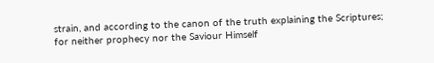strain, and according to the canon of the truth explaining the Scriptures; for neither prophecy nor the Saviour Himself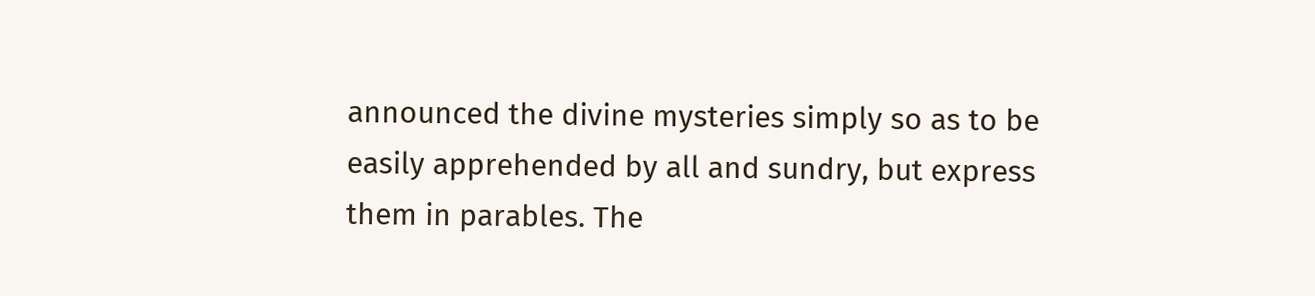announced the divine mysteries simply so as to be easily apprehended by all and sundry, but express them in parables. The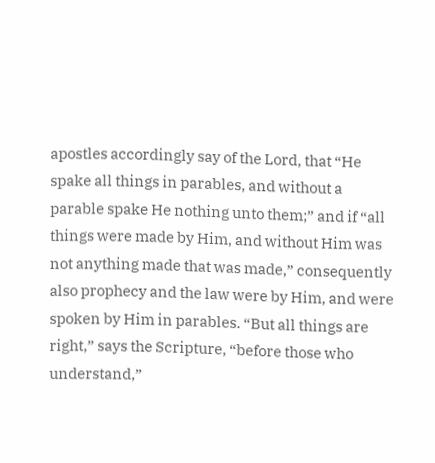apostles accordingly say of the Lord, that “He spake all things in parables, and without a parable spake He nothing unto them;” and if “all things were made by Him, and without Him was not anything made that was made,” consequently also prophecy and the law were by Him, and were spoken by Him in parables. “But all things are right,” says the Scripture, “before those who understand,”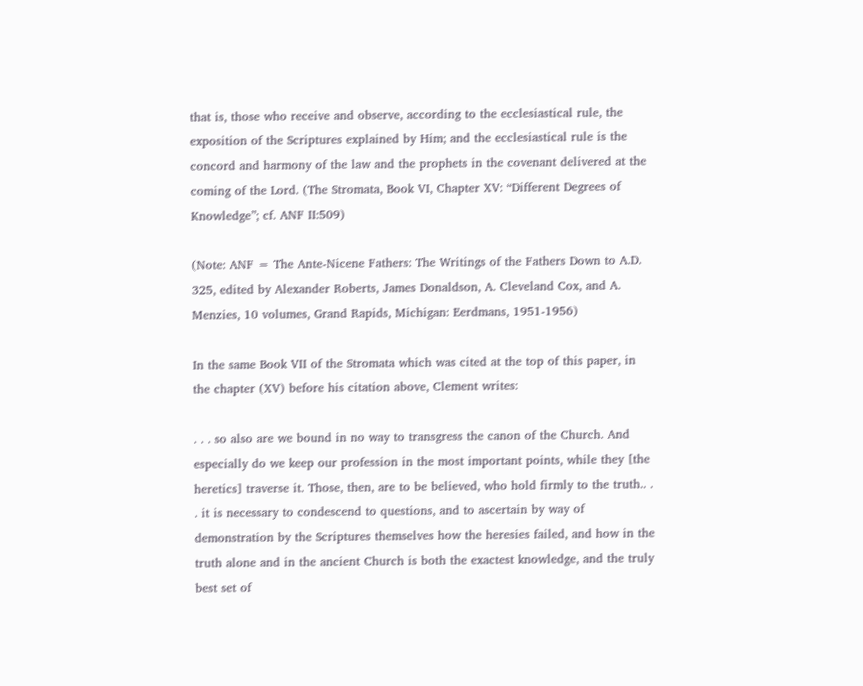that is, those who receive and observe, according to the ecclesiastical rule, the exposition of the Scriptures explained by Him; and the ecclesiastical rule is the concord and harmony of the law and the prophets in the covenant delivered at the coming of the Lord. (The Stromata, Book VI, Chapter XV: “Different Degrees of Knowledge”; cf. ANF II:509)

(Note: ANF = The Ante-Nicene Fathers: The Writings of the Fathers Down to A.D. 325, edited by Alexander Roberts, James Donaldson, A. Cleveland Cox, and A. Menzies, 10 volumes, Grand Rapids, Michigan: Eerdmans, 1951-1956)

In the same Book VII of the Stromata which was cited at the top of this paper, in the chapter (XV) before his citation above, Clement writes:

. . . so also are we bound in no way to transgress the canon of the Church. And especially do we keep our profession in the most important points, while they [the heretics] traverse it. Those, then, are to be believed, who hold firmly to the truth.. . . it is necessary to condescend to questions, and to ascertain by way of demonstration by the Scriptures themselves how the heresies failed, and how in the truth alone and in the ancient Church is both the exactest knowledge, and the truly best set of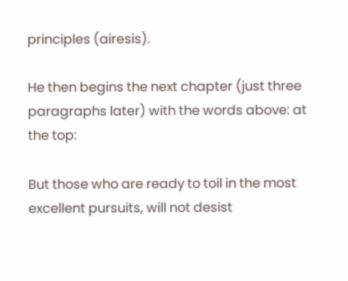principles (airesis).

He then begins the next chapter (just three paragraphs later) with the words above: at the top:

But those who are ready to toil in the most excellent pursuits, will not desist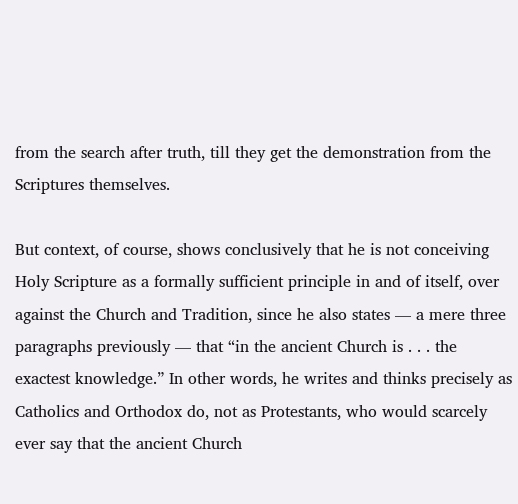from the search after truth, till they get the demonstration from the Scriptures themselves.

But context, of course, shows conclusively that he is not conceiving Holy Scripture as a formally sufficient principle in and of itself, over against the Church and Tradition, since he also states — a mere three paragraphs previously — that “in the ancient Church is . . . the exactest knowledge.” In other words, he writes and thinks precisely as Catholics and Orthodox do, not as Protestants, who would scarcely ever say that the ancient Church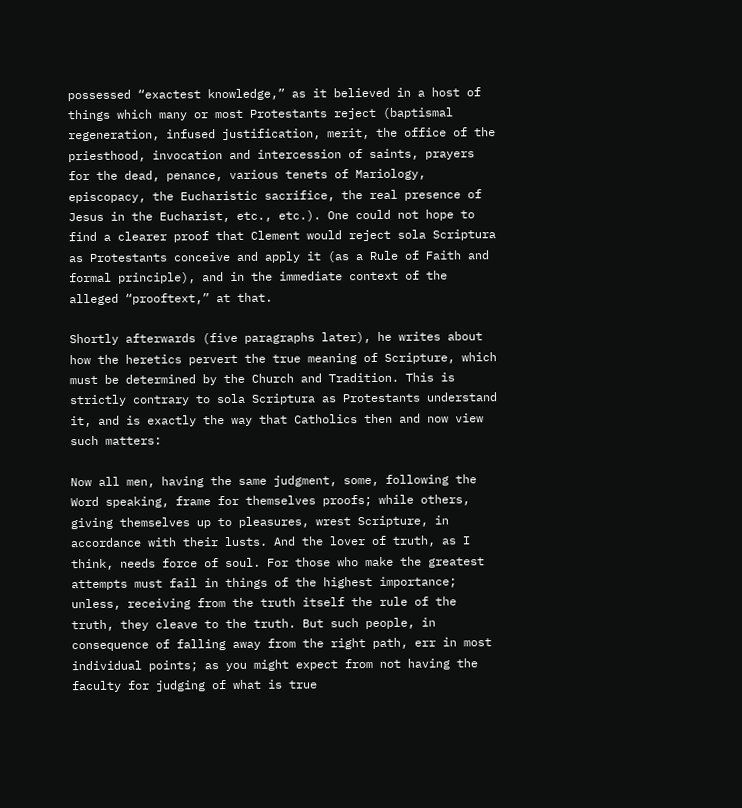possessed “exactest knowledge,” as it believed in a host of things which many or most Protestants reject (baptismal regeneration, infused justification, merit, the office of the priesthood, invocation and intercession of saints, prayers for the dead, penance, various tenets of Mariology, episcopacy, the Eucharistic sacrifice, the real presence of Jesus in the Eucharist, etc., etc.). One could not hope to find a clearer proof that Clement would reject sola Scriptura as Protestants conceive and apply it (as a Rule of Faith and formal principle), and in the immediate context of the alleged “prooftext,” at that.

Shortly afterwards (five paragraphs later), he writes about how the heretics pervert the true meaning of Scripture, which must be determined by the Church and Tradition. This is strictly contrary to sola Scriptura as Protestants understand it, and is exactly the way that Catholics then and now view such matters:

Now all men, having the same judgment, some, following the Word speaking, frame for themselves proofs; while others, giving themselves up to pleasures, wrest Scripture, in accordance with their lusts. And the lover of truth, as I think, needs force of soul. For those who make the greatest attempts must fail in things of the highest importance; unless, receiving from the truth itself the rule of the truth, they cleave to the truth. But such people, in consequence of falling away from the right path, err in most individual points; as you might expect from not having the faculty for judging of what is true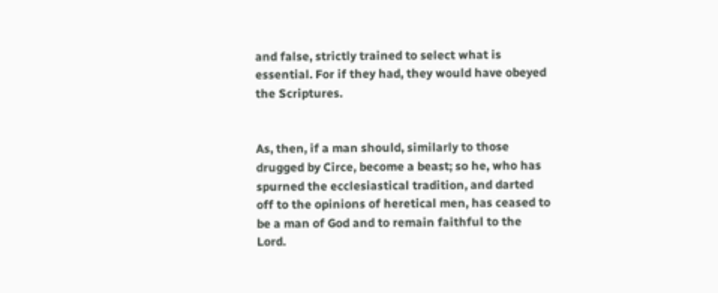and false, strictly trained to select what is essential. For if they had, they would have obeyed the Scriptures.


As, then, if a man should, similarly to those drugged by Circe, become a beast; so he, who has spurned the ecclesiastical tradition, and darted off to the opinions of heretical men, has ceased to be a man of God and to remain faithful to the Lord.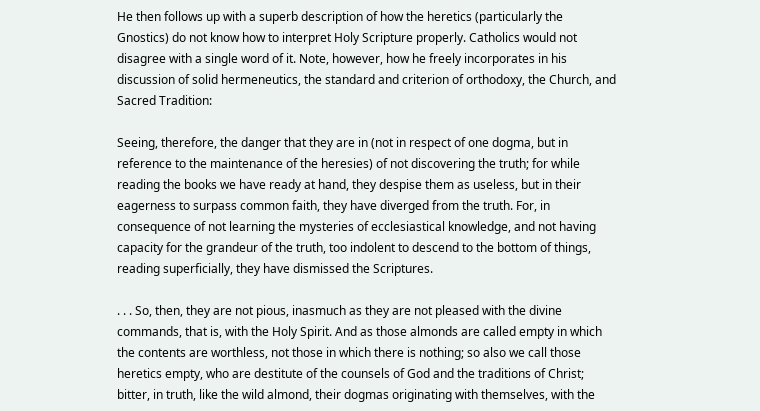He then follows up with a superb description of how the heretics (particularly the Gnostics) do not know how to interpret Holy Scripture properly. Catholics would not disagree with a single word of it. Note, however, how he freely incorporates in his discussion of solid hermeneutics, the standard and criterion of orthodoxy, the Church, and Sacred Tradition:

Seeing, therefore, the danger that they are in (not in respect of one dogma, but in reference to the maintenance of the heresies) of not discovering the truth; for while reading the books we have ready at hand, they despise them as useless, but in their eagerness to surpass common faith, they have diverged from the truth. For, in consequence of not learning the mysteries of ecclesiastical knowledge, and not having capacity for the grandeur of the truth, too indolent to descend to the bottom of things, reading superficially, they have dismissed the Scriptures.

. . . So, then, they are not pious, inasmuch as they are not pleased with the divine commands, that is, with the Holy Spirit. And as those almonds are called empty in which the contents are worthless, not those in which there is nothing; so also we call those heretics empty, who are destitute of the counsels of God and the traditions of Christ; bitter, in truth, like the wild almond, their dogmas originating with themselves, with the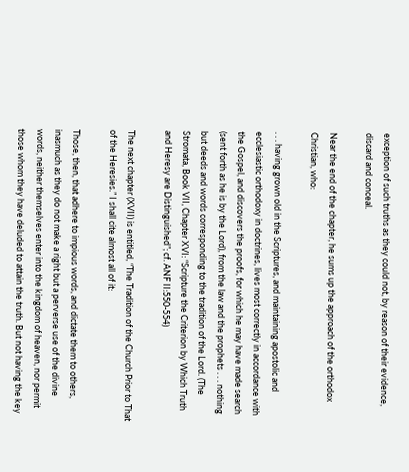exception of such truths as they could not, by reason of their evidence, discard and conceal.

Near the end of the chapter, he sums up the approach of the orthodox Christian, who:

. . . having grown old in the Scriptures, and maintaining apostolic and ecclesiastic orthodoxy in doctrines, lives most correctly in accordance with the Gospel, and discovers the proofs, for which he may have made search (sent forth as he is by the Lord), from the law and the prophets . . . nothing but deeds and words corresponding to the tradition of the Lord. (The Stromata, Book VII, Chapter XVI: “Scripture the Criterion by Which Truth and Heresy are Distinguished”; cf. ANF II:550-554)

The next chapter (XVII) is entitled, “The Tradition of the Church Prior to That of the Heresies.” I shall cite almost all of it:

Those, then, that adhere to impious words, and dictate them to others, inasmuch as they do not make a right but a perverse use of the divine words, neither themselves enter into the kingdom of heaven, nor permit those whom they have deluded to attain the truth. But not having the key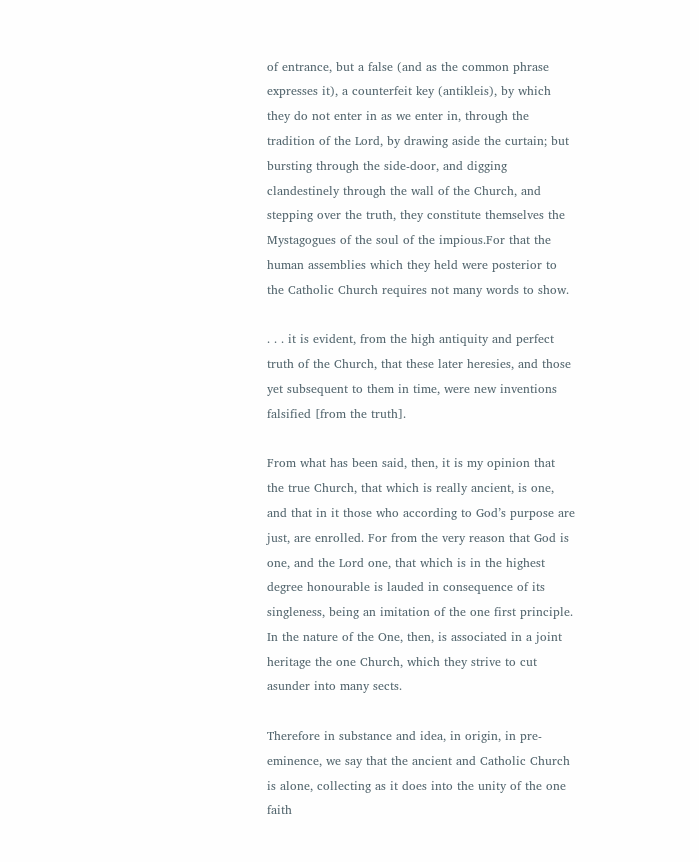of entrance, but a false (and as the common phrase expresses it), a counterfeit key (antikleis), by which they do not enter in as we enter in, through the tradition of the Lord, by drawing aside the curtain; but bursting through the side-door, and digging clandestinely through the wall of the Church, and stepping over the truth, they constitute themselves the Mystagogues of the soul of the impious.For that the human assemblies which they held were posterior to the Catholic Church requires not many words to show.

. . . it is evident, from the high antiquity and perfect truth of the Church, that these later heresies, and those yet subsequent to them in time, were new inventions falsified [from the truth].

From what has been said, then, it is my opinion that the true Church, that which is really ancient, is one, and that in it those who according to God’s purpose are just, are enrolled. For from the very reason that God is one, and the Lord one, that which is in the highest degree honourable is lauded in consequence of its singleness, being an imitation of the one first principle. In the nature of the One, then, is associated in a joint heritage the one Church, which they strive to cut asunder into many sects.

Therefore in substance and idea, in origin, in pre-eminence, we say that the ancient and Catholic Church is alone, collecting as it does into the unity of the one faith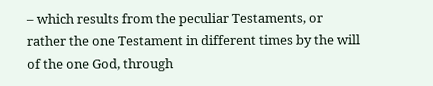– which results from the peculiar Testaments, or rather the one Testament in different times by the will of the one God, through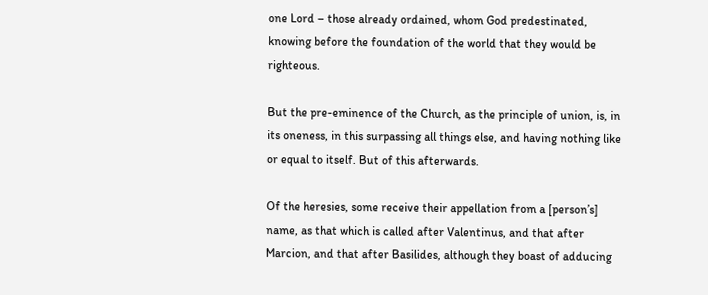one Lord – those already ordained, whom God predestinated, knowing before the foundation of the world that they would be righteous.

But the pre-eminence of the Church, as the principle of union, is, in its oneness, in this surpassing all things else, and having nothing like or equal to itself. But of this afterwards.

Of the heresies, some receive their appellation from a [person’s] name, as that which is called after Valentinus, and that after Marcion, and that after Basilides, although they boast of adducing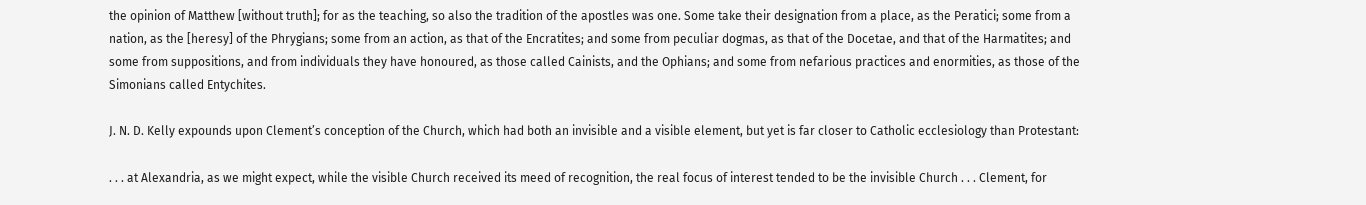the opinion of Matthew [without truth]; for as the teaching, so also the tradition of the apostles was one. Some take their designation from a place, as the Peratici; some from a nation, as the [heresy] of the Phrygians; some from an action, as that of the Encratites; and some from peculiar dogmas, as that of the Docetae, and that of the Harmatites; and some from suppositions, and from individuals they have honoured, as those called Cainists, and the Ophians; and some from nefarious practices and enormities, as those of the Simonians called Entychites.

J. N. D. Kelly expounds upon Clement’s conception of the Church, which had both an invisible and a visible element, but yet is far closer to Catholic ecclesiology than Protestant:

. . . at Alexandria, as we might expect, while the visible Church received its meed of recognition, the real focus of interest tended to be the invisible Church . . . Clement, for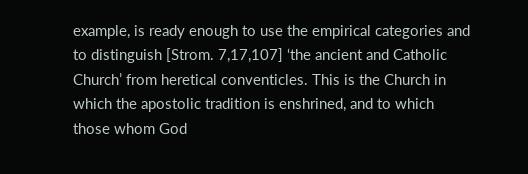example, is ready enough to use the empirical categories and to distinguish [Strom. 7,17,107] ‘the ancient and Catholic Church’ from heretical conventicles. This is the Church in which the apostolic tradition is enshrined, and to which those whom God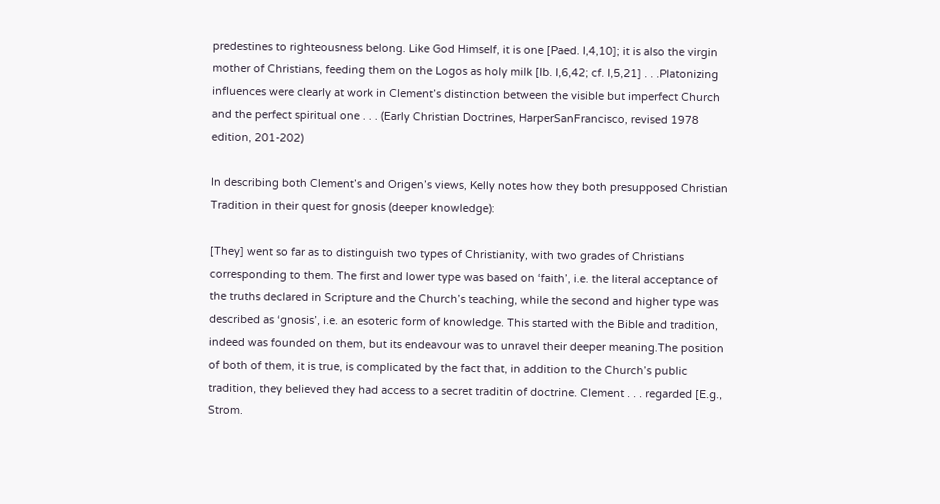predestines to righteousness belong. Like God Himself, it is one [Paed. I,4,10]; it is also the virgin mother of Christians, feeding them on the Logos as holy milk [Ib. I,6,42; cf. I,5,21] . . .Platonizing influences were clearly at work in Clement’s distinction between the visible but imperfect Church and the perfect spiritual one . . . (Early Christian Doctrines, HarperSanFrancisco, revised 1978 edition, 201-202)

In describing both Clement’s and Origen’s views, Kelly notes how they both presupposed Christian Tradition in their quest for gnosis (deeper knowledge):

[They] went so far as to distinguish two types of Christianity, with two grades of Christians corresponding to them. The first and lower type was based on ‘faith’, i.e. the literal acceptance of the truths declared in Scripture and the Church’s teaching, while the second and higher type was described as ‘gnosis’, i.e. an esoteric form of knowledge. This started with the Bible and tradition, indeed was founded on them, but its endeavour was to unravel their deeper meaning.The position of both of them, it is true, is complicated by the fact that, in addition to the Church’s public tradition, they believed they had access to a secret traditin of doctrine. Clement . . . regarded [E.g., Strom.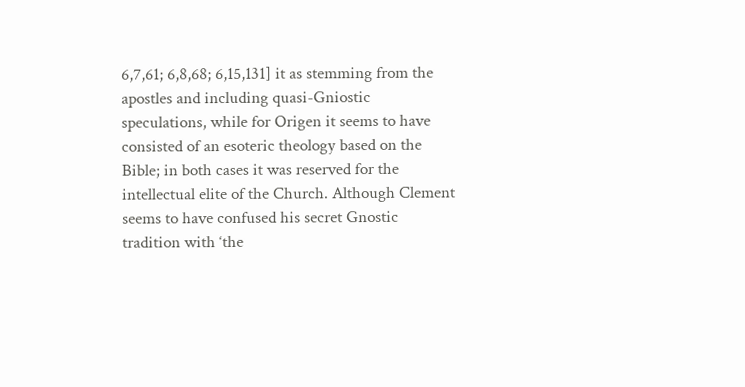6,7,61; 6,8,68; 6,15,131] it as stemming from the apostles and including quasi-Gniostic speculations, while for Origen it seems to have consisted of an esoteric theology based on the Bible; in both cases it was reserved for the intellectual elite of the Church. Although Clement seems to have confused his secret Gnostic tradition with ‘the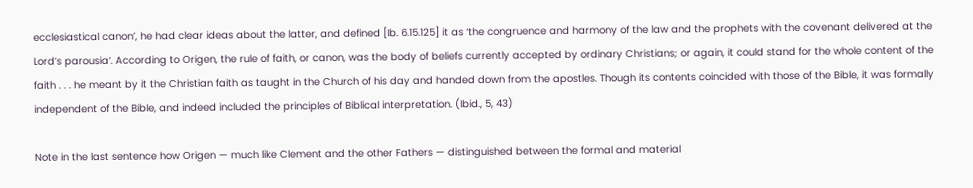ecclesiastical canon’, he had clear ideas about the latter, and defined [Ib. 6.15.125] it as ‘the congruence and harmony of the law and the prophets with the covenant delivered at the Lord’s parousia‘. According to Origen, the rule of faith, or canon, was the body of beliefs currently accepted by ordinary Christians; or again, it could stand for the whole content of the faith . . . he meant by it the Christian faith as taught in the Church of his day and handed down from the apostles. Though its contents coincided with those of the Bible, it was formally independent of the Bible, and indeed included the principles of Biblical interpretation. (Ibid., 5, 43)

Note in the last sentence how Origen — much like Clement and the other Fathers — distinguished between the formal and material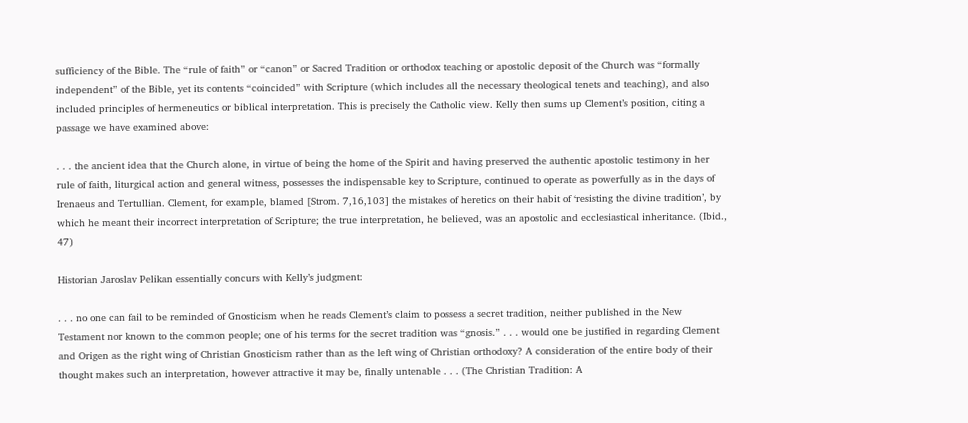sufficiency of the Bible. The “rule of faith” or “canon” or Sacred Tradition or orthodox teaching or apostolic deposit of the Church was “formally independent” of the Bible, yet its contents “coincided” with Scripture (which includes all the necessary theological tenets and teaching), and also included principles of hermeneutics or biblical interpretation. This is precisely the Catholic view. Kelly then sums up Clement’s position, citing a passage we have examined above:

. . . the ancient idea that the Church alone, in virtue of being the home of the Spirit and having preserved the authentic apostolic testimony in her rule of faith, liturgical action and general witness, possesses the indispensable key to Scripture, continued to operate as powerfully as in the days of Irenaeus and Tertullian. Clement, for example, blamed [Strom. 7,16,103] the mistakes of heretics on their habit of ‘resisting the divine tradition’, by which he meant their incorrect interpretation of Scripture; the true interpretation, he believed, was an apostolic and ecclesiastical inheritance. (Ibid., 47)

Historian Jaroslav Pelikan essentially concurs with Kelly’s judgment:

. . . no one can fail to be reminded of Gnosticism when he reads Clement’s claim to possess a secret tradition, neither published in the New Testament nor known to the common people; one of his terms for the secret tradition was “gnosis.” . . . would one be justified in regarding Clement and Origen as the right wing of Christian Gnosticism rather than as the left wing of Christian orthodoxy? A consideration of the entire body of their thought makes such an interpretation, however attractive it may be, finally untenable . . . (The Christian Tradition: A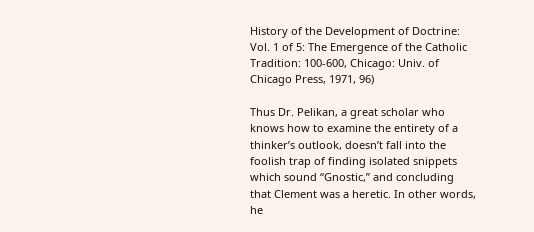History of the Development of Doctrine: Vol. 1 of 5: The Emergence of the Catholic Tradition: 100-600, Chicago: Univ. of Chicago Press, 1971, 96)

Thus Dr. Pelikan, a great scholar who knows how to examine the entirety of a thinker’s outlook, doesn’t fall into the foolish trap of finding isolated snippets which sound “Gnostic,” and concluding that Clement was a heretic. In other words, he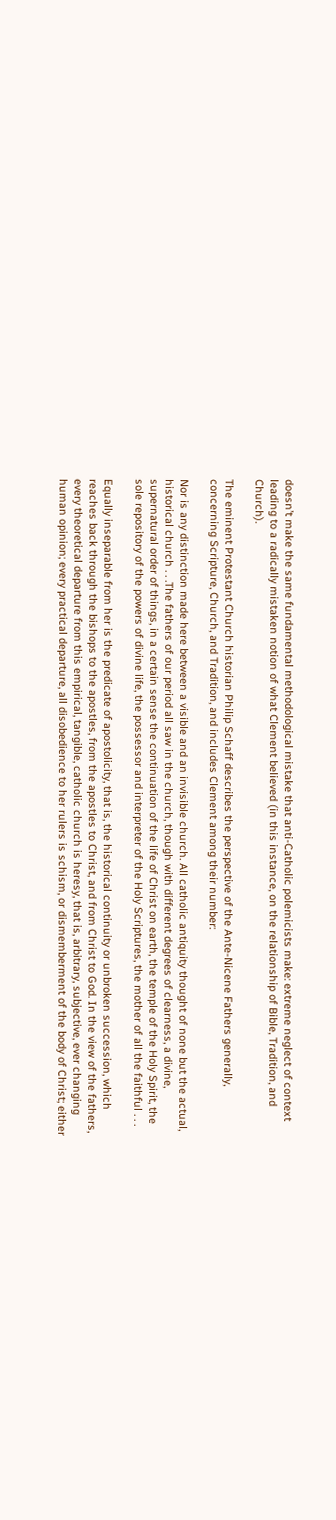doesn’t make the same fundamental methodological mistake that anti-Catholic polemicists make: extreme neglect of context leading to a radically mistaken notion of what Clement believed (in this instance, on the relationship of Bible, Tradition, and Church).

The eminent Protestant Church historian Philip Schaff describes the perspective of the Ante-Nicene Fathers generally, concerning Scripture, Church, and Tradition, and includes Clement among their number:

Nor is any distinction made here between a visible and an invisible church. All catholic antiquity thought of none but the actual, historical church . . .The fathers of our period all saw in the church, though with different degrees of clearness, a divine, supernatural order of things, in a certain sense the continuation of the life of Christ on earth, the temple of the Holy Spirit, the sole repository of the powers of divine life, the possessor and interpreter of the Holy Scriptures, the mother of all the faithful . . .

Equally inseparable from her is the predicate of apostolicity, that is, the historical continuity or unbroken succession, which reaches back through the bishops to the apostles, from the apostles to Christ, and from Christ to God. In the view of the fathers, every theoretical departure from this empirical, tangible, catholic church is heresy, that is, arbitrary, subjective, ever changing human opinion; every practical departure, all disobedience to her rulers is schism, or dismemberment of the body of Christ; either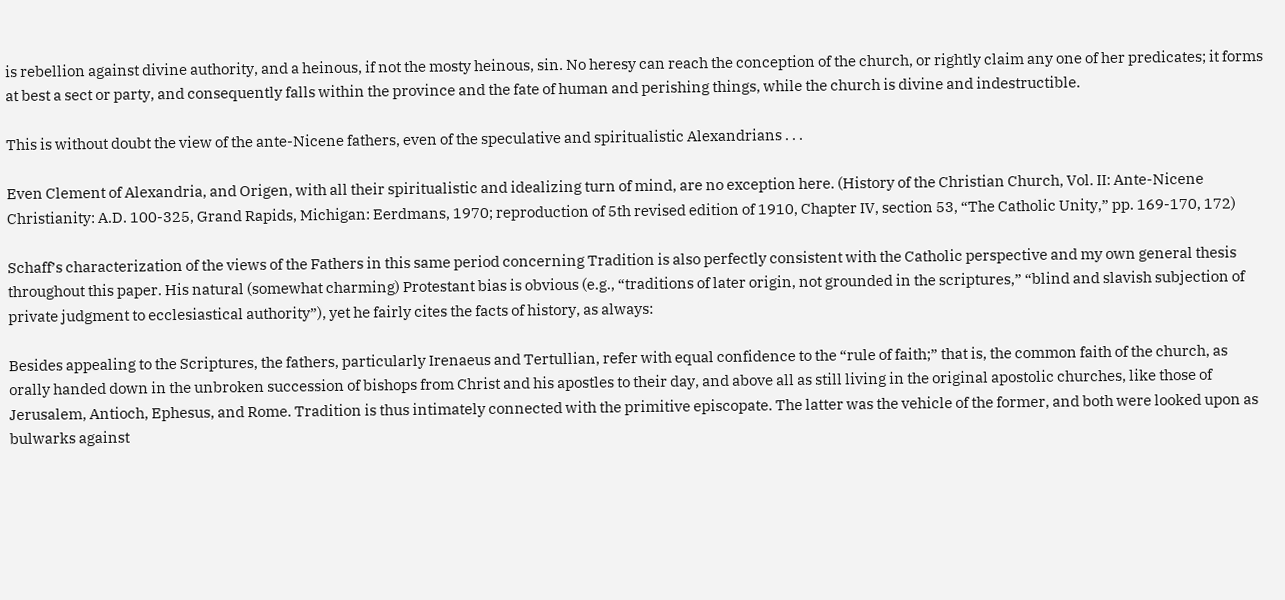is rebellion against divine authority, and a heinous, if not the mosty heinous, sin. No heresy can reach the conception of the church, or rightly claim any one of her predicates; it forms at best a sect or party, and consequently falls within the province and the fate of human and perishing things, while the church is divine and indestructible.

This is without doubt the view of the ante-Nicene fathers, even of the speculative and spiritualistic Alexandrians . . .

Even Clement of Alexandria, and Origen, with all their spiritualistic and idealizing turn of mind, are no exception here. (History of the Christian Church, Vol. II: Ante-Nicene Christianity: A.D. 100-325, Grand Rapids, Michigan: Eerdmans, 1970; reproduction of 5th revised edition of 1910, Chapter IV, section 53, “The Catholic Unity,” pp. 169-170, 172)

Schaff’s characterization of the views of the Fathers in this same period concerning Tradition is also perfectly consistent with the Catholic perspective and my own general thesis throughout this paper. His natural (somewhat charming) Protestant bias is obvious (e.g., “traditions of later origin, not grounded in the scriptures,” “blind and slavish subjection of private judgment to ecclesiastical authority”), yet he fairly cites the facts of history, as always:

Besides appealing to the Scriptures, the fathers, particularly Irenaeus and Tertullian, refer with equal confidence to the “rule of faith;” that is, the common faith of the church, as orally handed down in the unbroken succession of bishops from Christ and his apostles to their day, and above all as still living in the original apostolic churches, like those of Jerusalem, Antioch, Ephesus, and Rome. Tradition is thus intimately connected with the primitive episcopate. The latter was the vehicle of the former, and both were looked upon as bulwarks against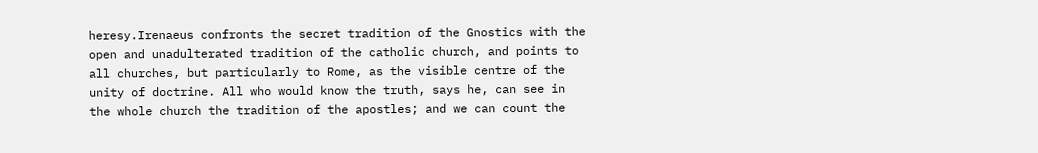heresy.Irenaeus confronts the secret tradition of the Gnostics with the open and unadulterated tradition of the catholic church, and points to all churches, but particularly to Rome, as the visible centre of the unity of doctrine. All who would know the truth, says he, can see in the whole church the tradition of the apostles; and we can count the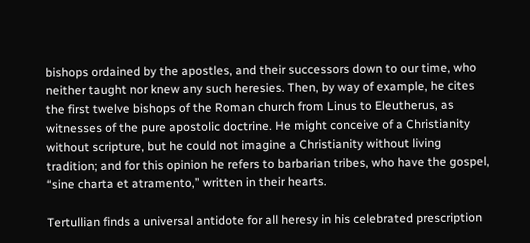bishops ordained by the apostles, and their successors down to our time, who neither taught nor knew any such heresies. Then, by way of example, he cites the first twelve bishops of the Roman church from Linus to Eleutherus, as witnesses of the pure apostolic doctrine. He might conceive of a Christianity without scripture, but he could not imagine a Christianity without living tradition; and for this opinion he refers to barbarian tribes, who have the gospel, “sine charta et atramento,” written in their hearts.

Tertullian finds a universal antidote for all heresy in his celebrated prescription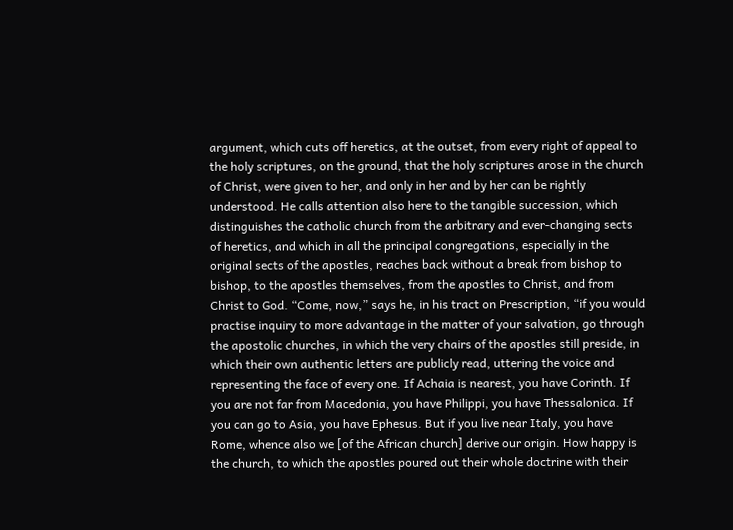argument, which cuts off heretics, at the outset, from every right of appeal to the holy scriptures, on the ground, that the holy scriptures arose in the church of Christ, were given to her, and only in her and by her can be rightly understood. He calls attention also here to the tangible succession, which distinguishes the catholic church from the arbitrary and ever-changing sects of heretics, and which in all the principal congregations, especially in the original sects of the apostles, reaches back without a break from bishop to bishop, to the apostles themselves, from the apostles to Christ, and from Christ to God. “Come, now,” says he, in his tract on Prescription, “if you would practise inquiry to more advantage in the matter of your salvation, go through the apostolic churches, in which the very chairs of the apostles still preside, in which their own authentic letters are publicly read, uttering the voice and representing the face of every one. If Achaia is nearest, you have Corinth. If you are not far from Macedonia, you have Philippi, you have Thessalonica. If you can go to Asia, you have Ephesus. But if you live near Italy, you have Rome, whence also we [of the African church] derive our origin. How happy is the church, to which the apostles poured out their whole doctrine with their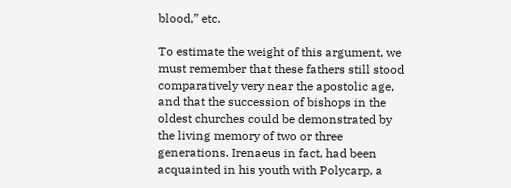blood,” etc.

To estimate the weight of this argument, we must remember that these fathers still stood comparatively very near the apostolic age, and that the succession of bishops in the oldest churches could be demonstrated by the living memory of two or three generations. Irenaeus in fact, had been acquainted in his youth with Polycarp, a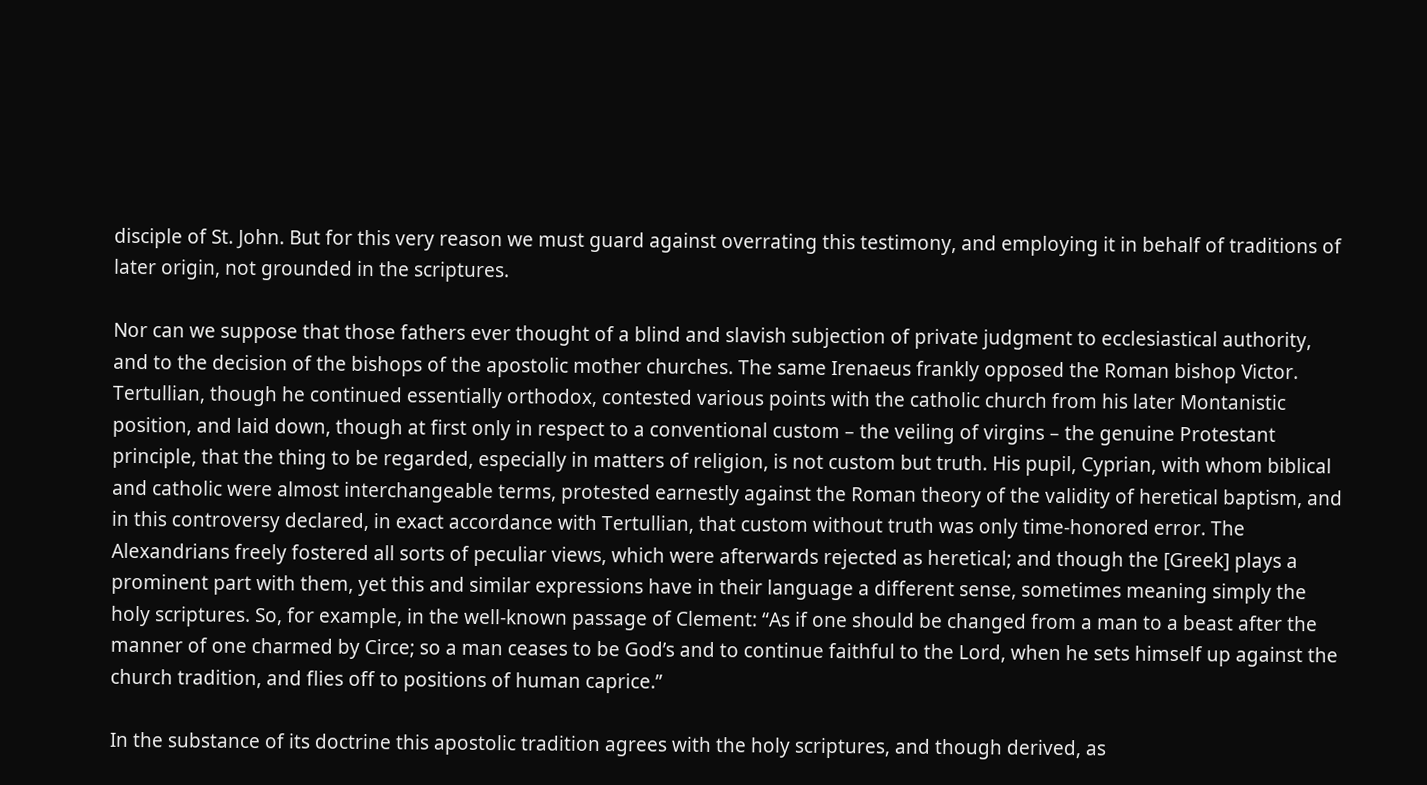disciple of St. John. But for this very reason we must guard against overrating this testimony, and employing it in behalf of traditions of later origin, not grounded in the scriptures.

Nor can we suppose that those fathers ever thought of a blind and slavish subjection of private judgment to ecclesiastical authority, and to the decision of the bishops of the apostolic mother churches. The same Irenaeus frankly opposed the Roman bishop Victor. Tertullian, though he continued essentially orthodox, contested various points with the catholic church from his later Montanistic position, and laid down, though at first only in respect to a conventional custom – the veiling of virgins – the genuine Protestant principle, that the thing to be regarded, especially in matters of religion, is not custom but truth. His pupil, Cyprian, with whom biblical and catholic were almost interchangeable terms, protested earnestly against the Roman theory of the validity of heretical baptism, and in this controversy declared, in exact accordance with Tertullian, that custom without truth was only time-honored error. The Alexandrians freely fostered all sorts of peculiar views, which were afterwards rejected as heretical; and though the [Greek] plays a prominent part with them, yet this and similar expressions have in their language a different sense, sometimes meaning simply the holy scriptures. So, for example, in the well-known passage of Clement: “As if one should be changed from a man to a beast after the manner of one charmed by Circe; so a man ceases to be God’s and to continue faithful to the Lord, when he sets himself up against the church tradition, and flies off to positions of human caprice.”

In the substance of its doctrine this apostolic tradition agrees with the holy scriptures, and though derived, as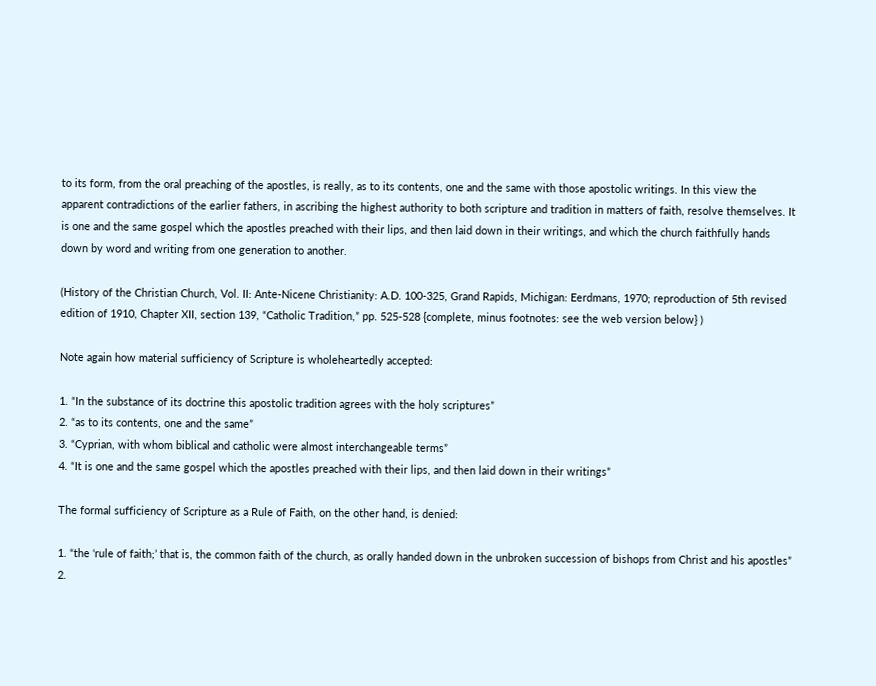to its form, from the oral preaching of the apostles, is really, as to its contents, one and the same with those apostolic writings. In this view the apparent contradictions of the earlier fathers, in ascribing the highest authority to both scripture and tradition in matters of faith, resolve themselves. It is one and the same gospel which the apostles preached with their lips, and then laid down in their writings, and which the church faithfully hands down by word and writing from one generation to another.

(History of the Christian Church, Vol. II: Ante-Nicene Christianity: A.D. 100-325, Grand Rapids, Michigan: Eerdmans, 1970; reproduction of 5th revised edition of 1910, Chapter XII, section 139, “Catholic Tradition,” pp. 525-528 {complete, minus footnotes: see the web version below} )

Note again how material sufficiency of Scripture is wholeheartedly accepted:

1. “In the substance of its doctrine this apostolic tradition agrees with the holy scriptures”
2. “as to its contents, one and the same”
3. “Cyprian, with whom biblical and catholic were almost interchangeable terms”
4. “It is one and the same gospel which the apostles preached with their lips, and then laid down in their writings”

The formal sufficiency of Scripture as a Rule of Faith, on the other hand, is denied:

1. “the ‘rule of faith;’ that is, the common faith of the church, as orally handed down in the unbroken succession of bishops from Christ and his apostles”
2.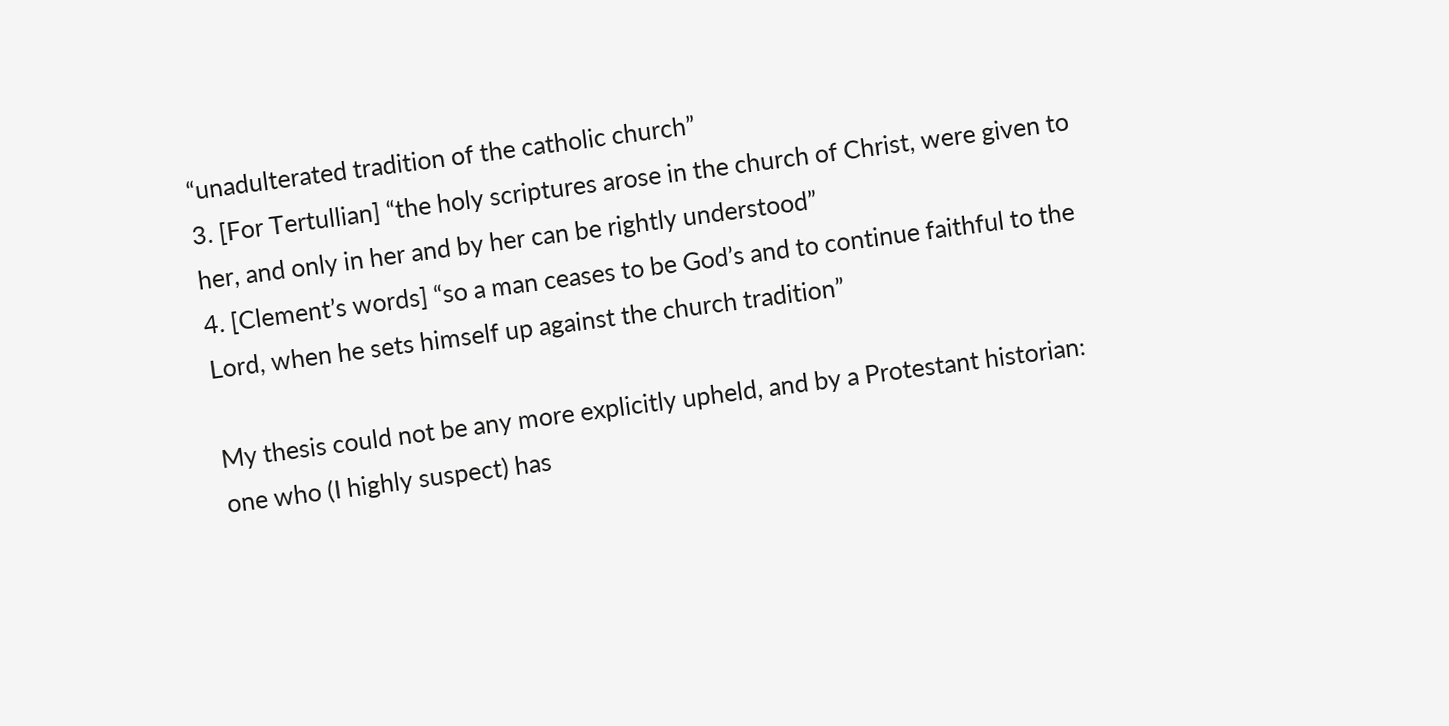“unadulterated tradition of the catholic church”
3. [For Tertullian] “the holy scriptures arose in the church of Christ, were given to her, and only in her and by her can be rightly understood”
4. [Clement’s words] “so a man ceases to be God’s and to continue faithful to the Lord, when he sets himself up against the church tradition”

My thesis could not be any more explicitly upheld, and by a Protestant historian: one who (I highly suspect) has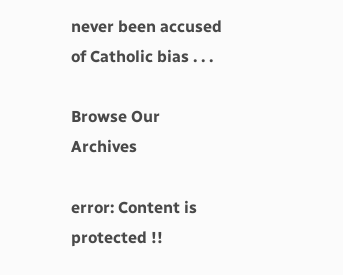never been accused of Catholic bias . . .

Browse Our Archives

error: Content is protected !!